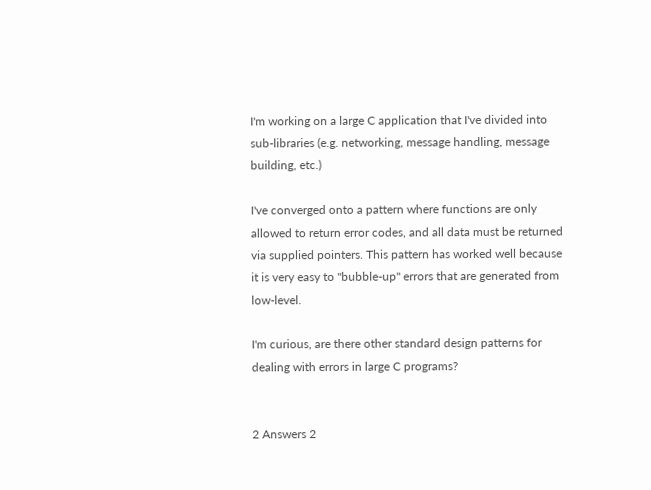I'm working on a large C application that I've divided into sub-libraries (e.g. networking, message handling, message building, etc.)

I've converged onto a pattern where functions are only allowed to return error codes, and all data must be returned via supplied pointers. This pattern has worked well because it is very easy to "bubble-up" errors that are generated from low-level.

I'm curious, are there other standard design patterns for dealing with errors in large C programs?


2 Answers 2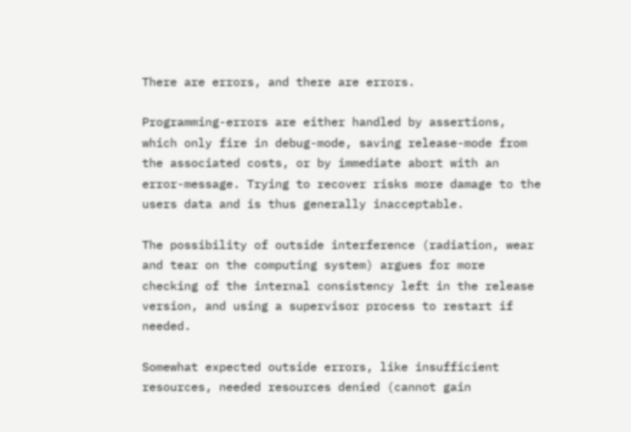There are errors, and there are errors.

Programming-errors are either handled by assertions, which only fire in debug-mode, saving release-mode from the associated costs, or by immediate abort with an error-message. Trying to recover risks more damage to the users data and is thus generally inacceptable.

The possibility of outside interference (radiation, wear and tear on the computing system) argues for more checking of the internal consistency left in the release version, and using a supervisor process to restart if needed.

Somewhat expected outside errors, like insufficient resources, needed resources denied (cannot gain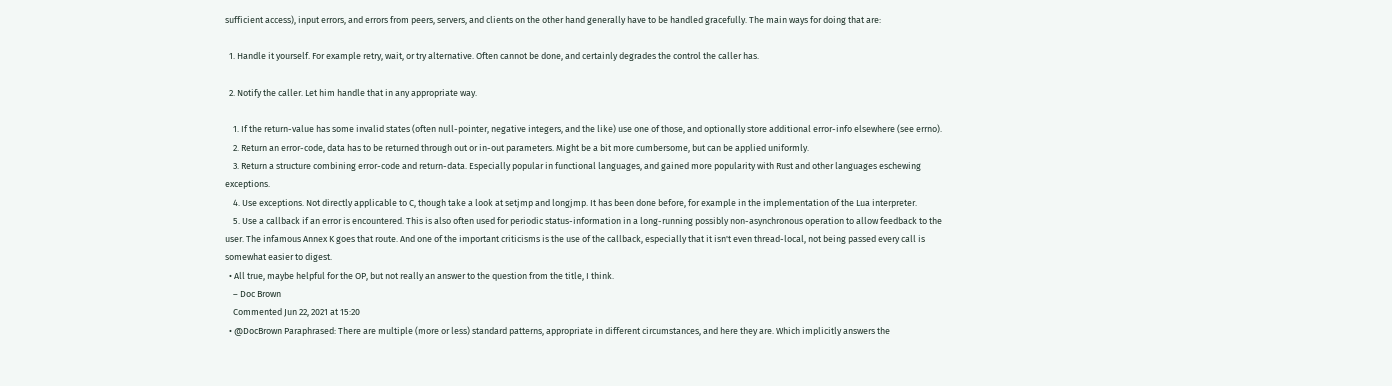sufficient access), input errors, and errors from peers, servers, and clients on the other hand generally have to be handled gracefully. The main ways for doing that are:

  1. Handle it yourself. For example retry, wait, or try alternative. Often cannot be done, and certainly degrades the control the caller has.

  2. Notify the caller. Let him handle that in any appropriate way.

    1. If the return-value has some invalid states (often null-pointer, negative integers, and the like) use one of those, and optionally store additional error-info elsewhere (see errno).
    2. Return an error-code, data has to be returned through out or in-out parameters. Might be a bit more cumbersome, but can be applied uniformly.
    3. Return a structure combining error-code and return-data. Especially popular in functional languages, and gained more popularity with Rust and other languages eschewing exceptions.
    4. Use exceptions. Not directly applicable to C, though take a look at setjmp and longjmp. It has been done before, for example in the implementation of the Lua interpreter.
    5. Use a callback if an error is encountered. This is also often used for periodic status-information in a long-running possibly non-asynchronous operation to allow feedback to the user. The infamous Annex K goes that route. And one of the important criticisms is the use of the callback, especially that it isn't even thread-local, not being passed every call is somewhat easier to digest.
  • All true, maybe helpful for the OP, but not really an answer to the question from the title, I think.
    – Doc Brown
    Commented Jun 22, 2021 at 15:20
  • @DocBrown Paraphrased: There are multiple (more or less) standard patterns, appropriate in different circumstances, and here they are. Which implicitly answers the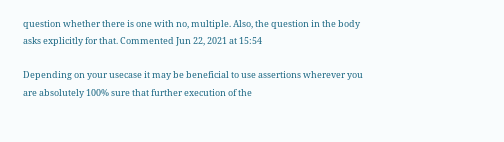question whether there is one with no, multiple. Also, the question in the body asks explicitly for that. Commented Jun 22, 2021 at 15:54

Depending on your usecase it may be beneficial to use assertions wherever you are absolutely 100% sure that further execution of the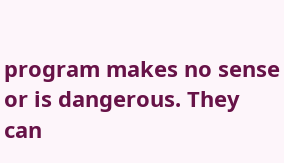program makes no sense or is dangerous. They can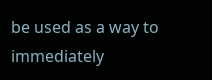be used as a way to immediately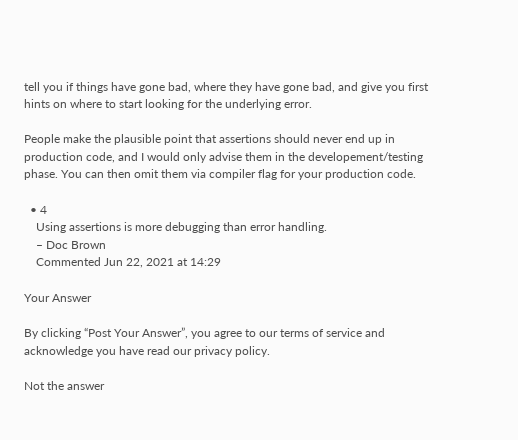tell you if things have gone bad, where they have gone bad, and give you first hints on where to start looking for the underlying error.

People make the plausible point that assertions should never end up in production code, and I would only advise them in the developement/testing phase. You can then omit them via compiler flag for your production code.

  • 4
    Using assertions is more debugging than error handling.
    – Doc Brown
    Commented Jun 22, 2021 at 14:29

Your Answer

By clicking “Post Your Answer”, you agree to our terms of service and acknowledge you have read our privacy policy.

Not the answer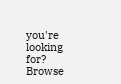you're looking for? Browse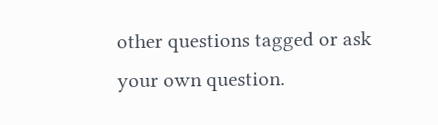other questions tagged or ask your own question.